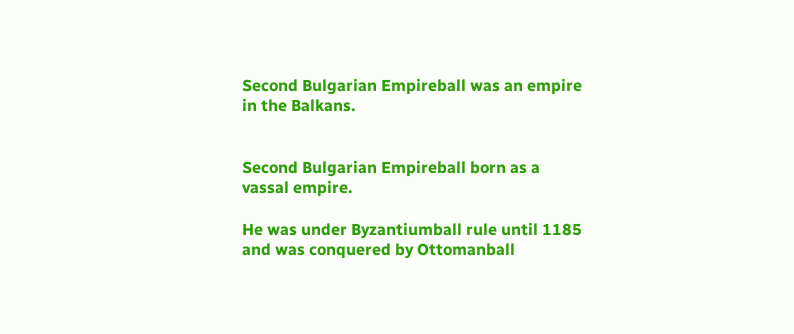Second Bulgarian Empireball was an empire in the Balkans.


Second Bulgarian Empireball born as a vassal empire.

He was under Byzantiumball rule until 1185 and was conquered by Ottomanball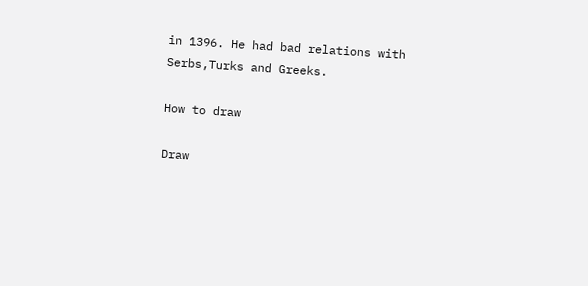in 1396. He had bad relations with Serbs,Turks and Greeks.

How to draw

Draw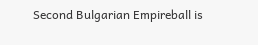Second Bulgarian Empireball is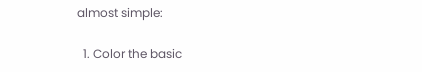almost simple:

  1. Color the basic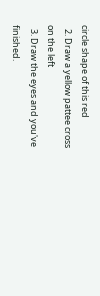circle shape of this red
  2. Draw a yellow pattee cross on the left
  3. Draw the eyes and you've finished.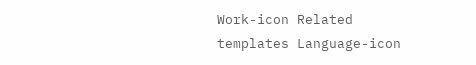Work-icon Related templates Language-icon